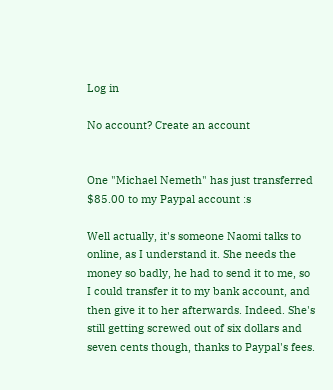Log in

No account? Create an account


One "Michael Nemeth" has just transferred $85.00 to my Paypal account :s

Well actually, it's someone Naomi talks to online, as I understand it. She needs the money so badly, he had to send it to me, so I could transfer it to my bank account, and then give it to her afterwards. Indeed. She's still getting screwed out of six dollars and seven cents though, thanks to Paypal's fees.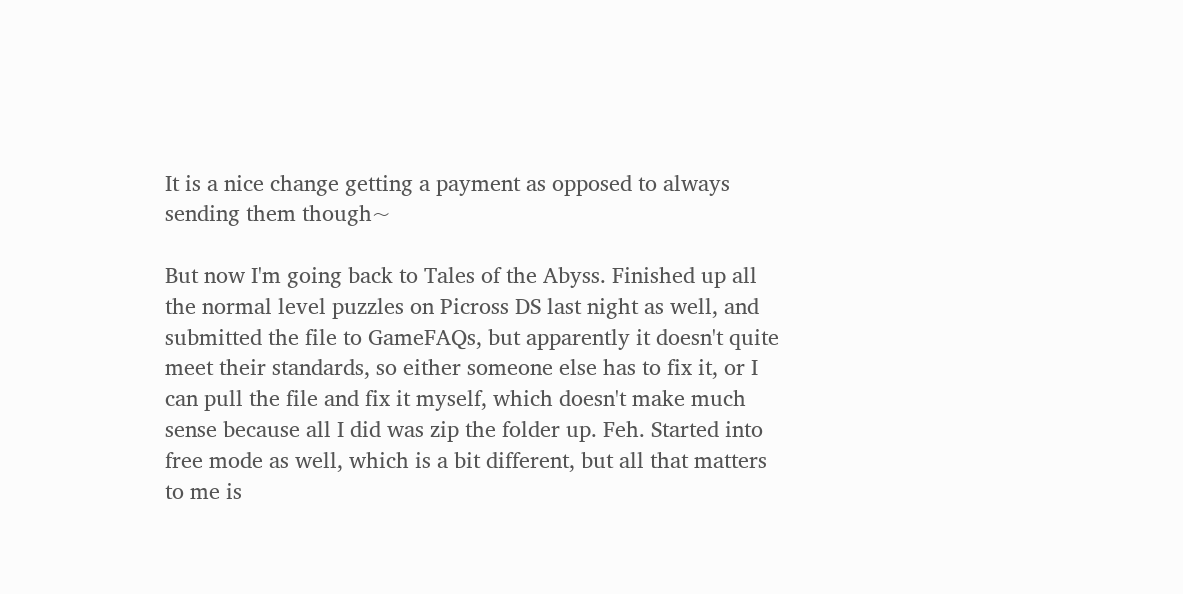It is a nice change getting a payment as opposed to always sending them though~

But now I'm going back to Tales of the Abyss. Finished up all the normal level puzzles on Picross DS last night as well, and submitted the file to GameFAQs, but apparently it doesn't quite meet their standards, so either someone else has to fix it, or I can pull the file and fix it myself, which doesn't make much sense because all I did was zip the folder up. Feh. Started into free mode as well, which is a bit different, but all that matters to me is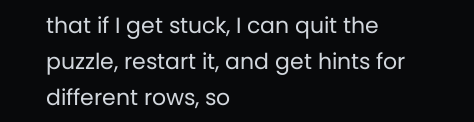that if I get stuck, I can quit the puzzle, restart it, and get hints for different rows, so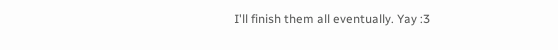I'll finish them all eventually. Yay :3